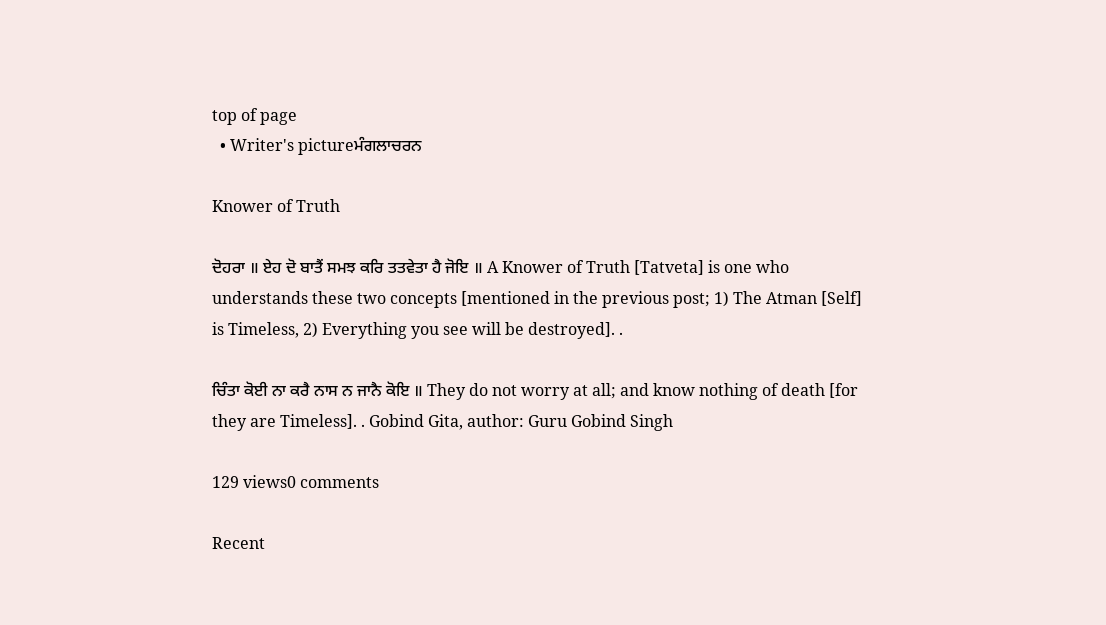top of page
  • Writer's pictureਮੰਗਲਾਚਰਨ

Knower of Truth

ਦੋਹਰਾ ॥ ਏਹ ਦੋ ਬਾਤੈਂ ਸਮਝ ਕਰਿ ਤਤਵੇਤਾ ਹੈ ਜੋਇ ॥ A Knower of Truth [Tatveta] is one who understands these two concepts [mentioned in the previous post; 1) The Atman [Self] is Timeless, 2) Everything you see will be destroyed]. .

ਚਿੰਤਾ ਕੋਈ ਨਾ ਕਰੈ ਨਾਸ ਨ ਜਾਨੈ ਕੋਇ ॥ They do not worry at all; and know nothing of death [for they are Timeless]. . Gobind Gita, author: Guru Gobind Singh

129 views0 comments

Recent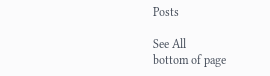Posts

See All
bottom of page